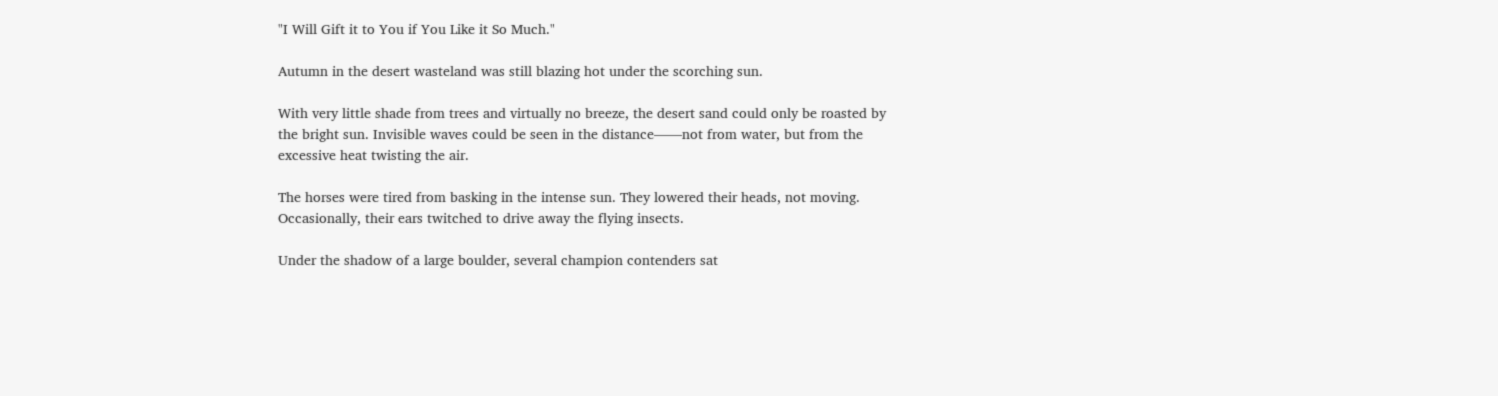"I Will Gift it to You if You Like it So Much."

Autumn in the desert wasteland was still blazing hot under the scorching sun.

With very little shade from trees and virtually no breeze, the desert sand could only be roasted by the bright sun. Invisible waves could be seen in the distance——not from water, but from the excessive heat twisting the air.

The horses were tired from basking in the intense sun. They lowered their heads, not moving. Occasionally, their ears twitched to drive away the flying insects.

Under the shadow of a large boulder, several champion contenders sat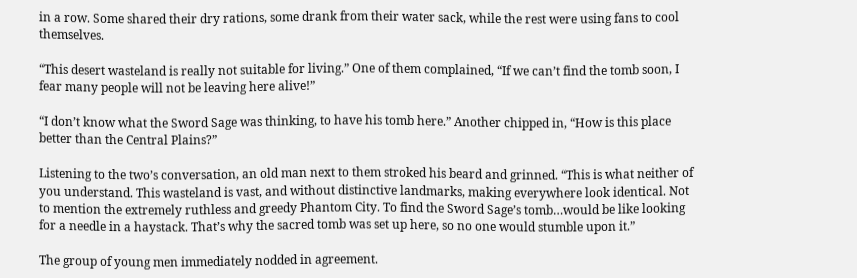in a row. Some shared their dry rations, some drank from their water sack, while the rest were using fans to cool themselves.

“This desert wasteland is really not suitable for living.” One of them complained, “If we can’t find the tomb soon, I fear many people will not be leaving here alive!”

“I don’t know what the Sword Sage was thinking, to have his tomb here.” Another chipped in, “How is this place better than the Central Plains?”

Listening to the two’s conversation, an old man next to them stroked his beard and grinned. “This is what neither of you understand. This wasteland is vast, and without distinctive landmarks, making everywhere look identical. Not to mention the extremely ruthless and greedy Phantom City. To find the Sword Sage’s tomb…would be like looking for a needle in a haystack. That’s why the sacred tomb was set up here, so no one would stumble upon it.”

The group of young men immediately nodded in agreement.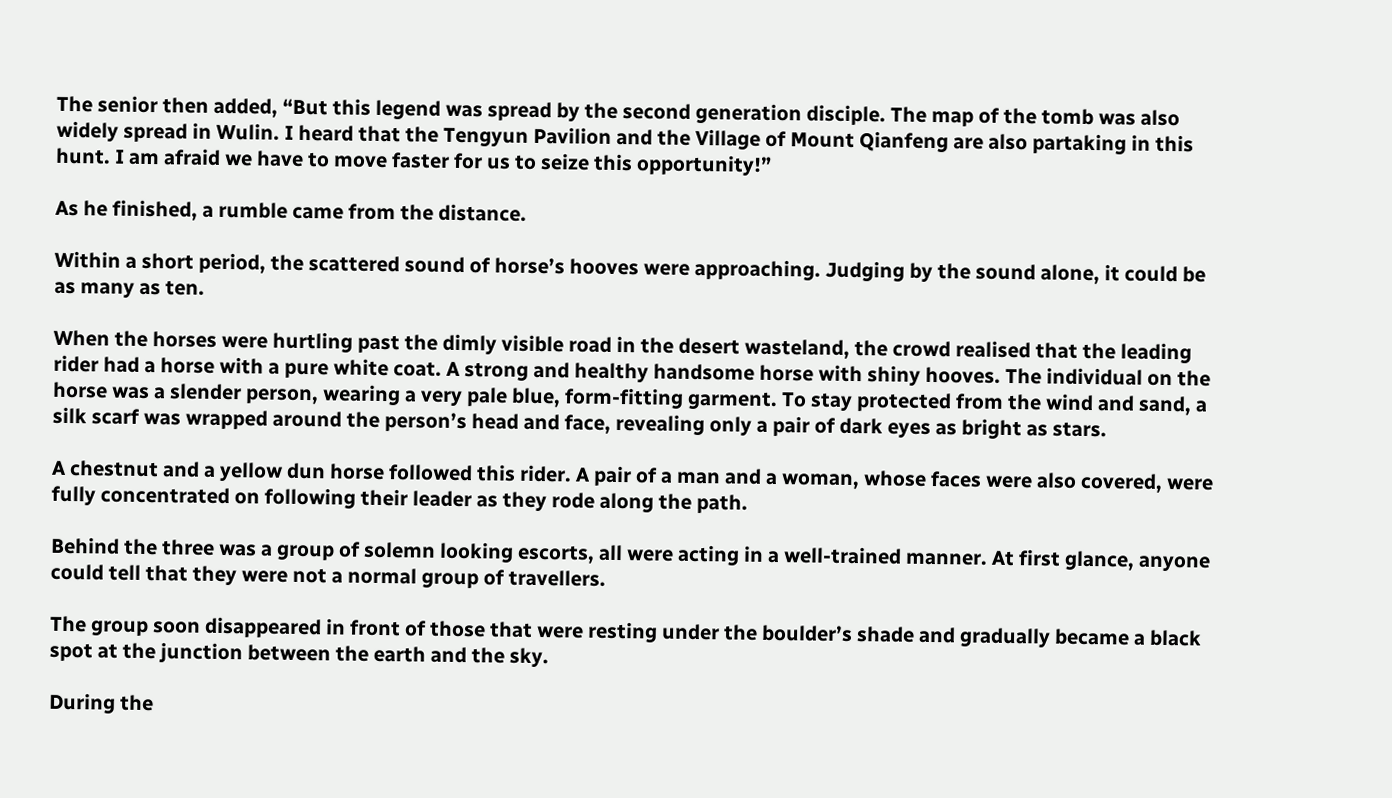The senior then added, “But this legend was spread by the second generation disciple. The map of the tomb was also widely spread in Wulin. I heard that the Tengyun Pavilion and the Village of Mount Qianfeng are also partaking in this hunt. I am afraid we have to move faster for us to seize this opportunity!”

As he finished, a rumble came from the distance.

Within a short period, the scattered sound of horse’s hooves were approaching. Judging by the sound alone, it could be as many as ten.

When the horses were hurtling past the dimly visible road in the desert wasteland, the crowd realised that the leading rider had a horse with a pure white coat. A strong and healthy handsome horse with shiny hooves. The individual on the horse was a slender person, wearing a very pale blue, form-fitting garment. To stay protected from the wind and sand, a silk scarf was wrapped around the person’s head and face, revealing only a pair of dark eyes as bright as stars.

A chestnut and a yellow dun horse followed this rider. A pair of a man and a woman, whose faces were also covered, were fully concentrated on following their leader as they rode along the path.

Behind the three was a group of solemn looking escorts, all were acting in a well-trained manner. At first glance, anyone could tell that they were not a normal group of travellers.

The group soon disappeared in front of those that were resting under the boulder’s shade and gradually became a black spot at the junction between the earth and the sky.

During the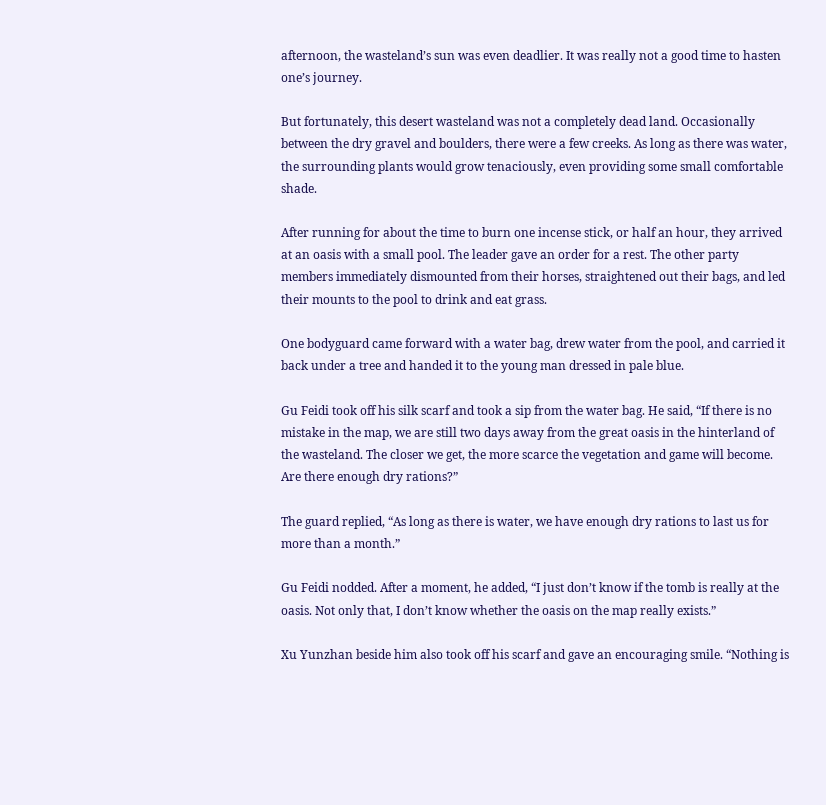afternoon, the wasteland’s sun was even deadlier. It was really not a good time to hasten one’s journey.

But fortunately, this desert wasteland was not a completely dead land. Occasionally between the dry gravel and boulders, there were a few creeks. As long as there was water, the surrounding plants would grow tenaciously, even providing some small comfortable shade.

After running for about the time to burn one incense stick, or half an hour, they arrived at an oasis with a small pool. The leader gave an order for a rest. The other party members immediately dismounted from their horses, straightened out their bags, and led their mounts to the pool to drink and eat grass.

One bodyguard came forward with a water bag, drew water from the pool, and carried it back under a tree and handed it to the young man dressed in pale blue.

Gu Feidi took off his silk scarf and took a sip from the water bag. He said, “If there is no mistake in the map, we are still two days away from the great oasis in the hinterland of the wasteland. The closer we get, the more scarce the vegetation and game will become. Are there enough dry rations?”

The guard replied, “As long as there is water, we have enough dry rations to last us for more than a month.”

Gu Feidi nodded. After a moment, he added, “I just don’t know if the tomb is really at the oasis. Not only that, I don’t know whether the oasis on the map really exists.”

Xu Yunzhan beside him also took off his scarf and gave an encouraging smile. “Nothing is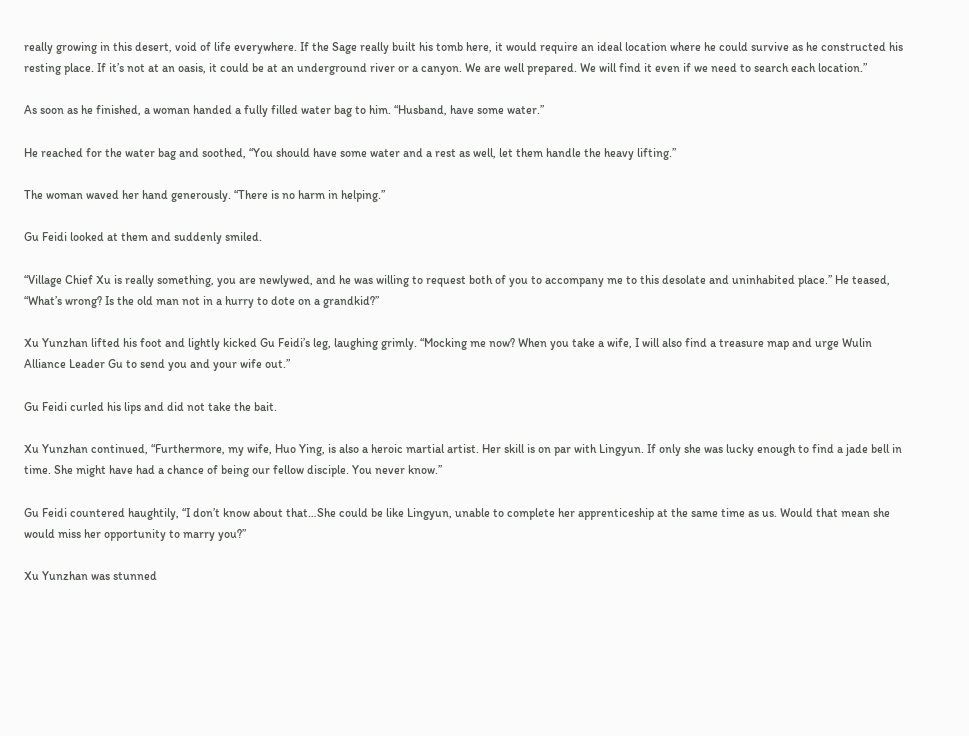really growing in this desert, void of life everywhere. If the Sage really built his tomb here, it would require an ideal location where he could survive as he constructed his resting place. If it’s not at an oasis, it could be at an underground river or a canyon. We are well prepared. We will find it even if we need to search each location.”

As soon as he finished, a woman handed a fully filled water bag to him. “Husband, have some water.”

He reached for the water bag and soothed, “You should have some water and a rest as well, let them handle the heavy lifting.”

The woman waved her hand generously. “There is no harm in helping.”

Gu Feidi looked at them and suddenly smiled.

“Village Chief Xu is really something, you are newlywed, and he was willing to request both of you to accompany me to this desolate and uninhabited place.” He teased, “What’s wrong? Is the old man not in a hurry to dote on a grandkid?”

Xu Yunzhan lifted his foot and lightly kicked Gu Feidi’s leg, laughing grimly. “Mocking me now? When you take a wife, I will also find a treasure map and urge Wulin Alliance Leader Gu to send you and your wife out.”

Gu Feidi curled his lips and did not take the bait.

Xu Yunzhan continued, “Furthermore, my wife, Huo Ying, is also a heroic martial artist. Her skill is on par with Lingyun. If only she was lucky enough to find a jade bell in time. She might have had a chance of being our fellow disciple. You never know.”

Gu Feidi countered haughtily, “I don’t know about that…She could be like Lingyun, unable to complete her apprenticeship at the same time as us. Would that mean she would miss her opportunity to marry you?”

Xu Yunzhan was stunned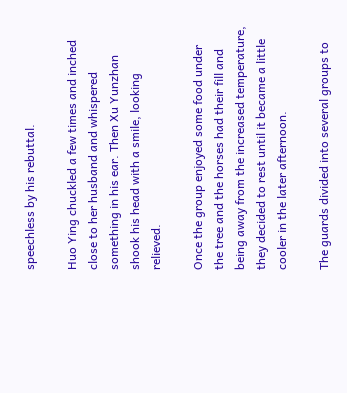speechless by his rebuttal.

Huo Ying chuckled a few times and inched close to her husband and whispered something in his ear. Then Xu Yunzhan shook his head with a smile, looking relieved.

Once the group enjoyed some food under the tree and the horses had their fill and being away from the increased temperature, they decided to rest until it became a little cooler in the later afternoon.

The guards divided into several groups to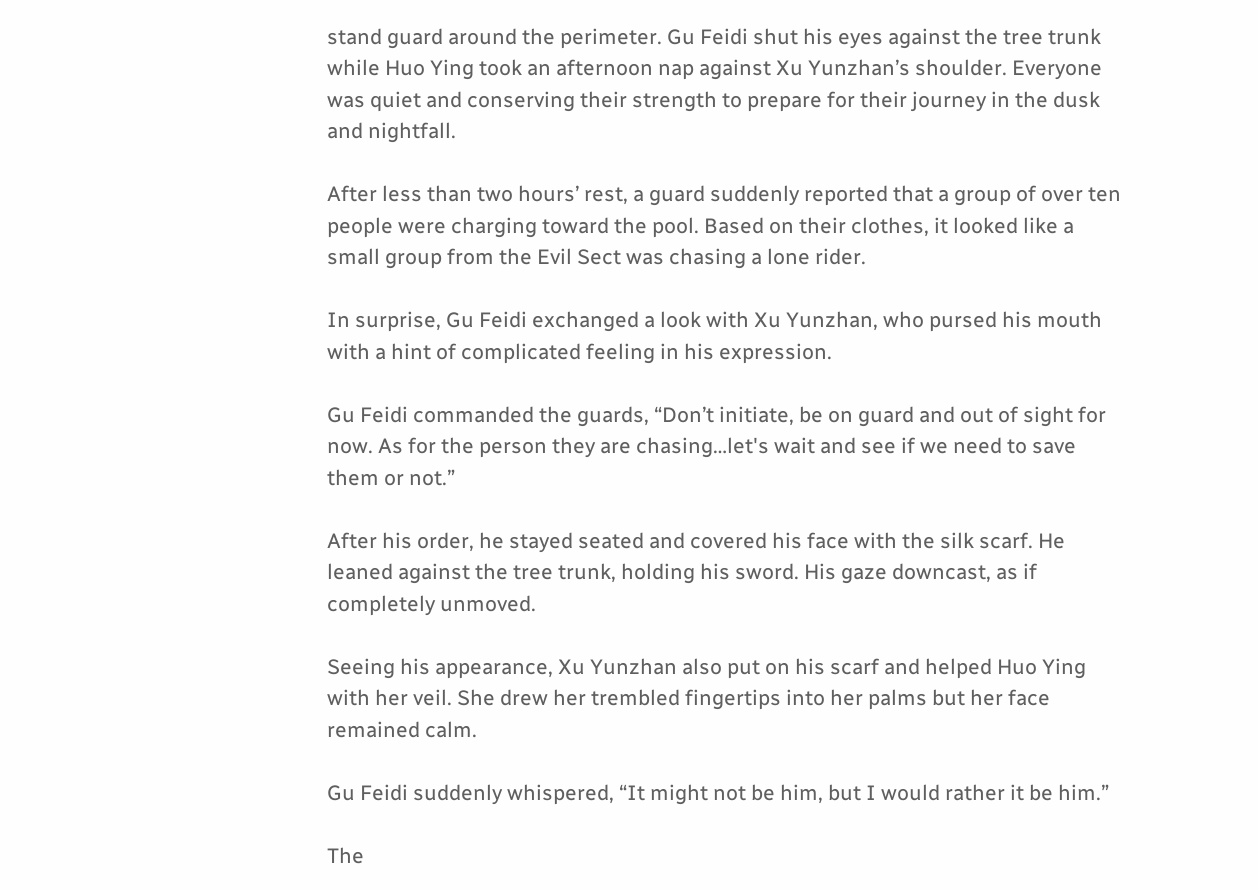stand guard around the perimeter. Gu Feidi shut his eyes against the tree trunk while Huo Ying took an afternoon nap against Xu Yunzhan’s shoulder. Everyone was quiet and conserving their strength to prepare for their journey in the dusk and nightfall.

After less than two hours’ rest, a guard suddenly reported that a group of over ten people were charging toward the pool. Based on their clothes, it looked like a small group from the Evil Sect was chasing a lone rider.

In surprise, Gu Feidi exchanged a look with Xu Yunzhan, who pursed his mouth with a hint of complicated feeling in his expression.

Gu Feidi commanded the guards, “Don’t initiate, be on guard and out of sight for now. As for the person they are chasing…let's wait and see if we need to save them or not.”

After his order, he stayed seated and covered his face with the silk scarf. He leaned against the tree trunk, holding his sword. His gaze downcast, as if completely unmoved.

Seeing his appearance, Xu Yunzhan also put on his scarf and helped Huo Ying with her veil. She drew her trembled fingertips into her palms but her face remained calm.

Gu Feidi suddenly whispered, “It might not be him, but I would rather it be him.”

The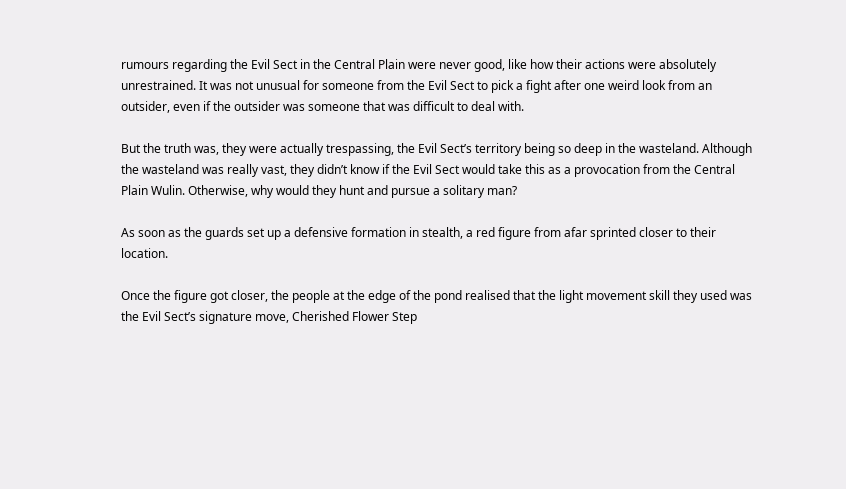rumours regarding the Evil Sect in the Central Plain were never good, like how their actions were absolutely unrestrained. It was not unusual for someone from the Evil Sect to pick a fight after one weird look from an outsider, even if the outsider was someone that was difficult to deal with.

But the truth was, they were actually trespassing, the Evil Sect’s territory being so deep in the wasteland. Although the wasteland was really vast, they didn’t know if the Evil Sect would take this as a provocation from the Central Plain Wulin. Otherwise, why would they hunt and pursue a solitary man?

As soon as the guards set up a defensive formation in stealth, a red figure from afar sprinted closer to their location.

Once the figure got closer, the people at the edge of the pond realised that the light movement skill they used was the Evil Sect’s signature move, Cherished Flower Step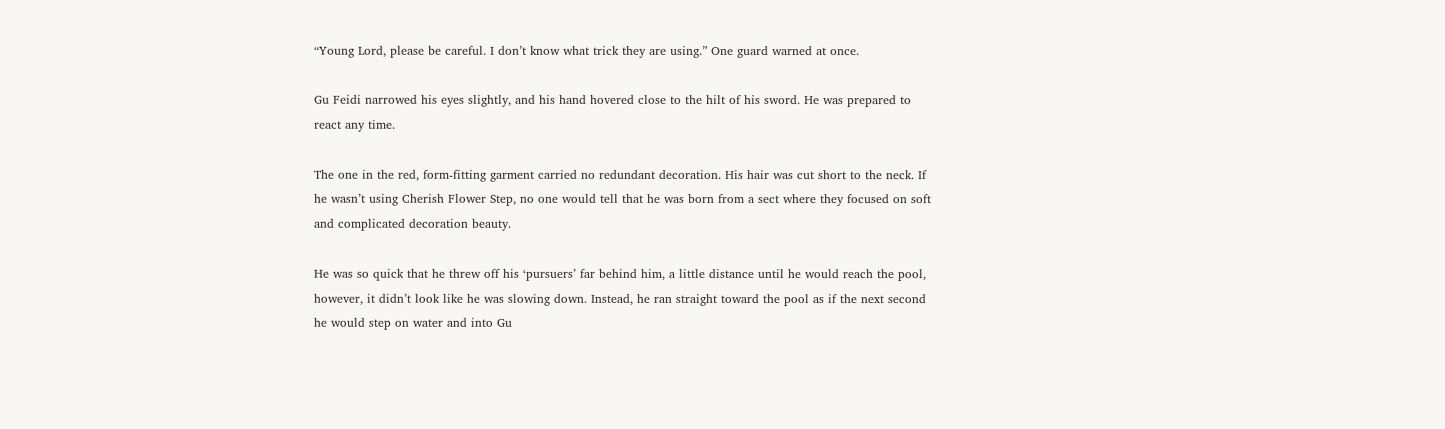“Young Lord, please be careful. I don’t know what trick they are using.” One guard warned at once.

Gu Feidi narrowed his eyes slightly, and his hand hovered close to the hilt of his sword. He was prepared to react any time.

The one in the red, form-fitting garment carried no redundant decoration. His hair was cut short to the neck. If he wasn’t using Cherish Flower Step, no one would tell that he was born from a sect where they focused on soft and complicated decoration beauty.

He was so quick that he threw off his ‘pursuers’ far behind him, a little distance until he would reach the pool, however, it didn’t look like he was slowing down. Instead, he ran straight toward the pool as if the next second he would step on water and into Gu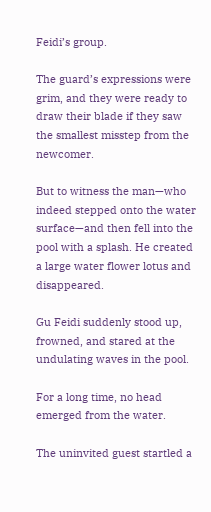Feidi’s group.

The guard’s expressions were grim, and they were ready to draw their blade if they saw the smallest misstep from the newcomer.

But to witness the man—who indeed stepped onto the water surface—and then fell into the pool with a splash. He created a large water flower lotus and disappeared.

Gu Feidi suddenly stood up, frowned, and stared at the undulating waves in the pool.

For a long time, no head emerged from the water.

The uninvited guest startled a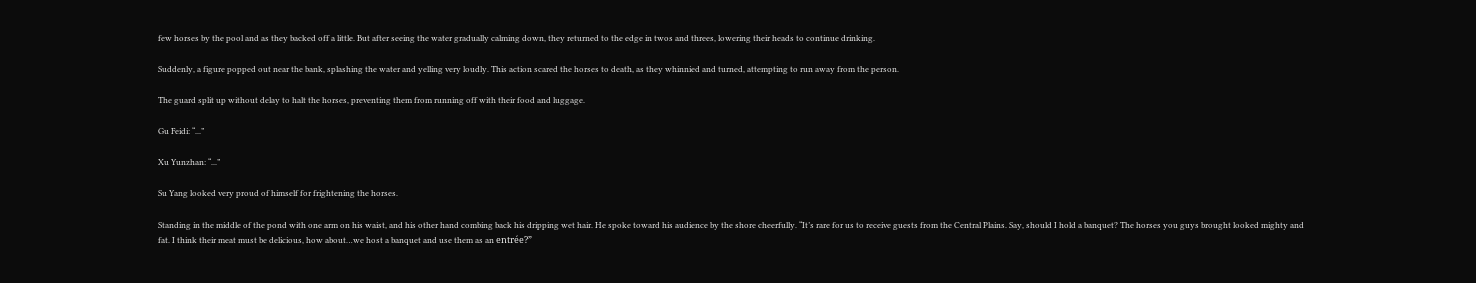few horses by the pool and as they backed off a little. But after seeing the water gradually calming down, they returned to the edge in twos and threes, lowering their heads to continue drinking.

Suddenly, a figure popped out near the bank, splashing the water and yelling very loudly. This action scared the horses to death, as they whinnied and turned, attempting to run away from the person.

The guard split up without delay to halt the horses, preventing them from running off with their food and luggage.

Gu Feidi: “...”

Xu Yunzhan: “...”

Su Yang looked very proud of himself for frightening the horses.

Standing in the middle of the pond with one arm on his waist, and his other hand combing back his dripping wet hair. He spoke toward his audience by the shore cheerfully. “It’s rare for us to receive guests from the Central Plains. Say, should I hold a banquet? The horses you guys brought looked mighty and fat. I think their meat must be delicious, how about…we host a banquet and use them as an entrée?”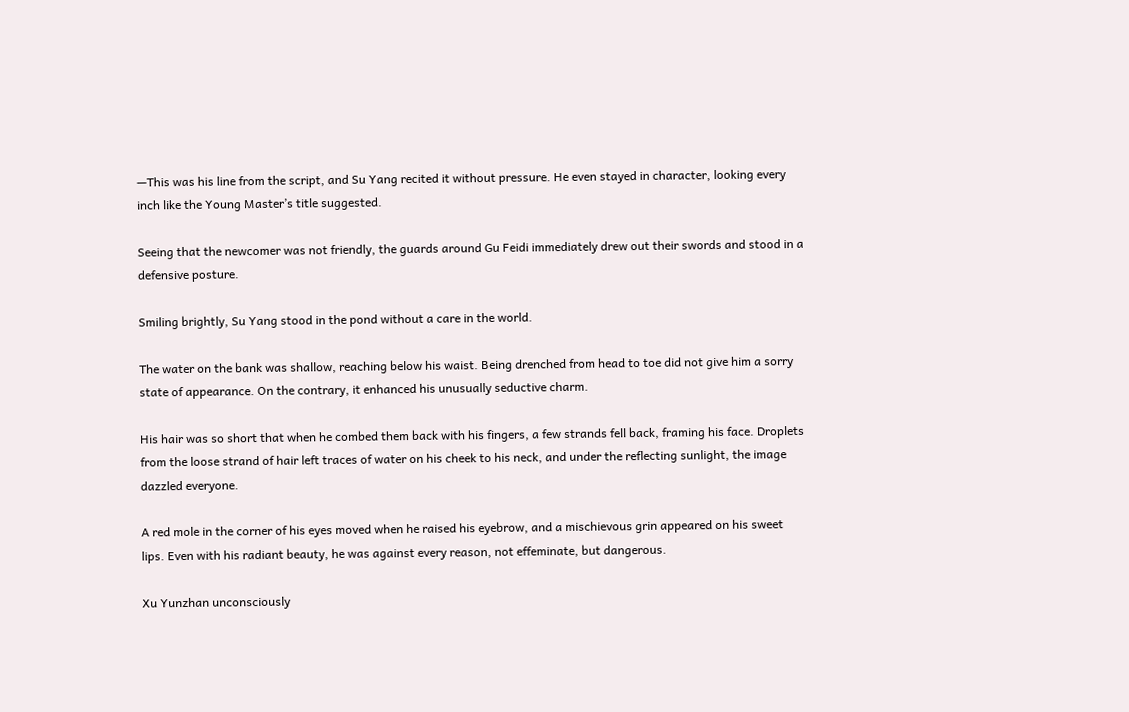—This was his line from the script, and Su Yang recited it without pressure. He even stayed in character, looking every inch like the Young Master’s title suggested.

Seeing that the newcomer was not friendly, the guards around Gu Feidi immediately drew out their swords and stood in a defensive posture.

Smiling brightly, Su Yang stood in the pond without a care in the world.

The water on the bank was shallow, reaching below his waist. Being drenched from head to toe did not give him a sorry state of appearance. On the contrary, it enhanced his unusually seductive charm.

His hair was so short that when he combed them back with his fingers, a few strands fell back, framing his face. Droplets from the loose strand of hair left traces of water on his cheek to his neck, and under the reflecting sunlight, the image dazzled everyone.

A red mole in the corner of his eyes moved when he raised his eyebrow, and a mischievous grin appeared on his sweet lips. Even with his radiant beauty, he was against every reason, not effeminate, but dangerous.

Xu Yunzhan unconsciously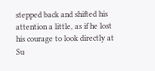stepped back and shifted his attention a little, as if he lost his courage to look directly at Su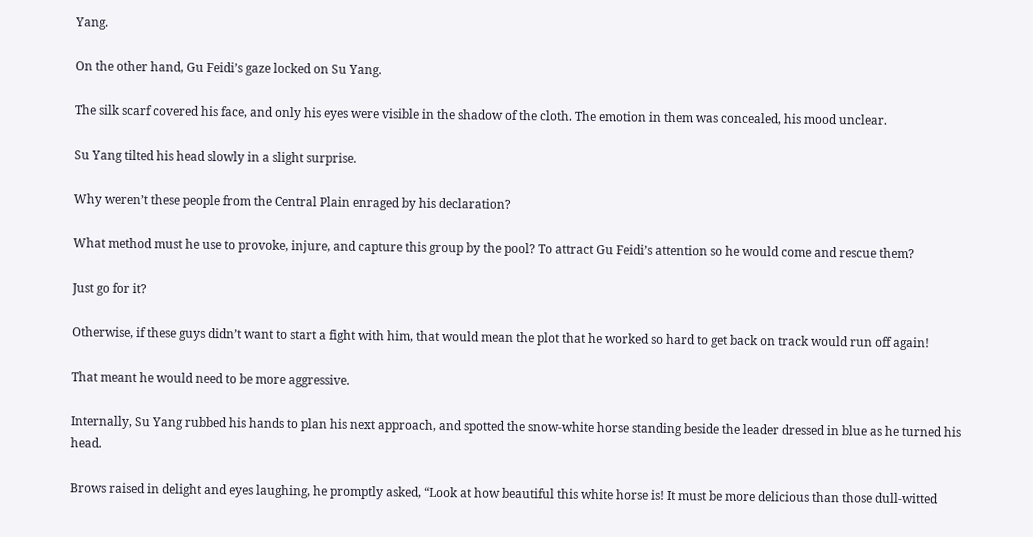Yang.

On the other hand, Gu Feidi’s gaze locked on Su Yang.

The silk scarf covered his face, and only his eyes were visible in the shadow of the cloth. The emotion in them was concealed, his mood unclear.

Su Yang tilted his head slowly in a slight surprise.

Why weren’t these people from the Central Plain enraged by his declaration?

What method must he use to provoke, injure, and capture this group by the pool? To attract Gu Feidi’s attention so he would come and rescue them?

Just go for it?

Otherwise, if these guys didn’t want to start a fight with him, that would mean the plot that he worked so hard to get back on track would run off again!

That meant he would need to be more aggressive.

Internally, Su Yang rubbed his hands to plan his next approach, and spotted the snow-white horse standing beside the leader dressed in blue as he turned his head.

Brows raised in delight and eyes laughing, he promptly asked, “Look at how beautiful this white horse is! It must be more delicious than those dull-witted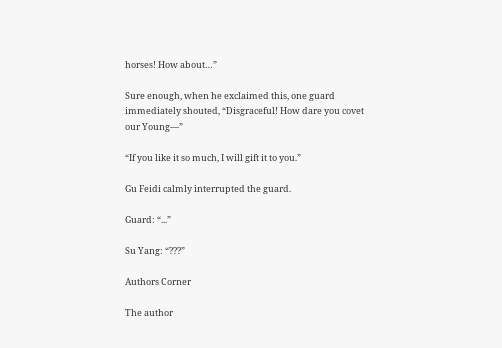horses! How about…”

Sure enough, when he exclaimed this, one guard immediately shouted, “Disgraceful! How dare you covet our Young—”

“If you like it so much, I will gift it to you.”

Gu Feidi calmly interrupted the guard.

Guard: “...”

Su Yang: “???”

Authors Corner

The author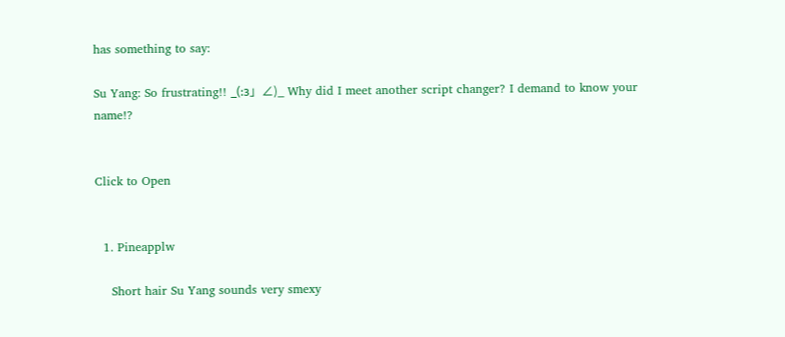has something to say:

Su Yang: So frustrating!! _(:з」∠)_ Why did I meet another script changer? I demand to know your name!?


Click to Open


  1. Pineapplw

    Short hair Su Yang sounds very smexy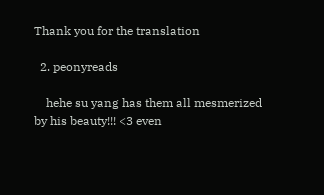Thank you for the translation

  2. peonyreads

    hehe su yang has them all mesmerized by his beauty!!! <3 even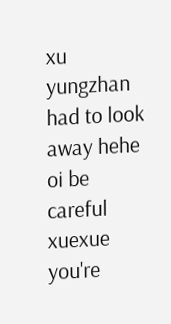xu yungzhan had to look away hehe oi be careful xuexue you're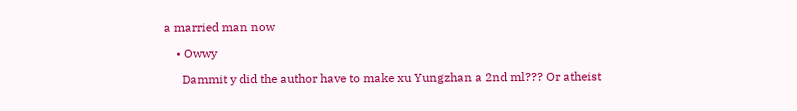a married man now

    • Owwy

      Dammit y did the author have to make xu Yungzhan a 2nd ml??? Or atheist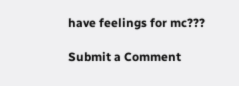have feelings for mc???

Submit a Comment